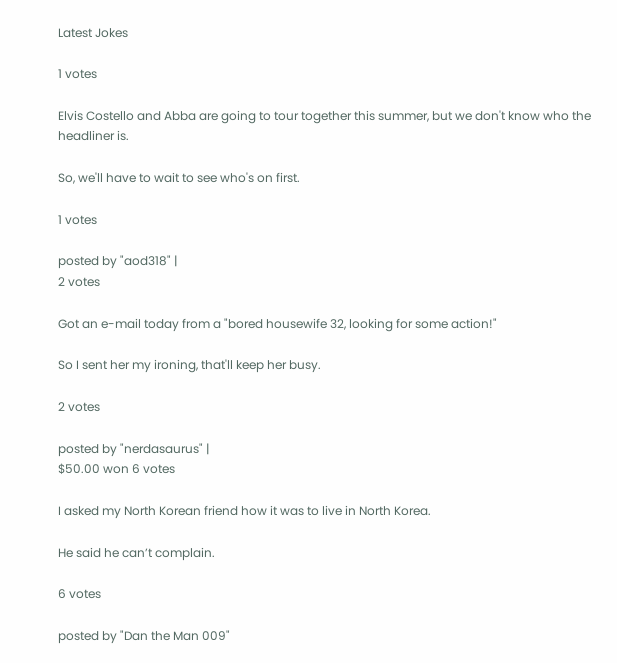Latest Jokes

1 votes

Elvis Costello and Abba are going to tour together this summer, but we don't know who the headliner is.

So, we'll have to wait to see who's on first.

1 votes

posted by "aod318" |
2 votes

Got an e-mail today from a "bored housewife 32, looking for some action!"

So I sent her my ironing, that'll keep her busy.

2 votes

posted by "nerdasaurus" |
$50.00 won 6 votes

I asked my North Korean friend how it was to live in North Korea.

He said he can’t complain.

6 votes

posted by "Dan the Man 009"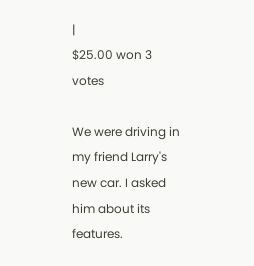|
$25.00 won 3 votes

We were driving in my friend Larry's new car. I asked him about its features.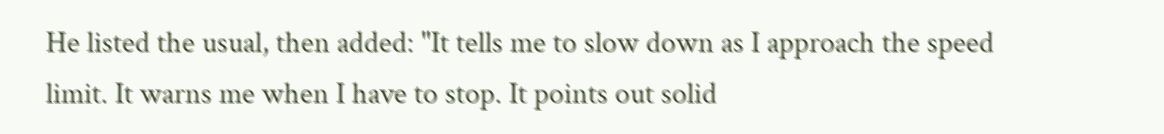He listed the usual, then added: "It tells me to slow down as I approach the speed limit. It warns me when I have to stop. It points out solid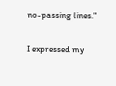no-passing lines."

I expressed my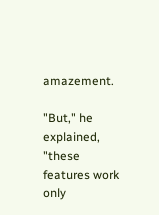amazement.

"But," he explained, "these features work only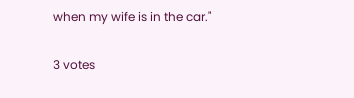when my wife is in the car."

3 votes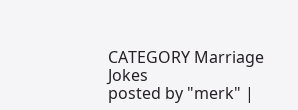CATEGORY Marriage Jokes
posted by "merk" |